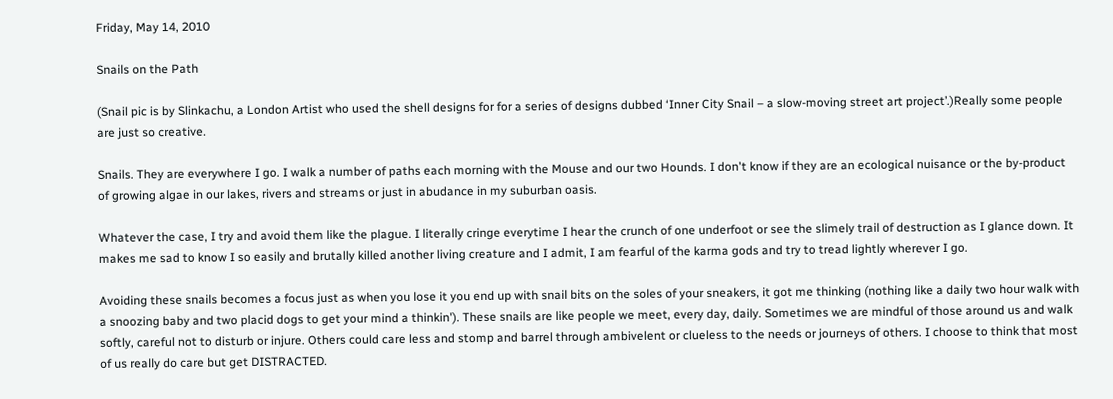Friday, May 14, 2010

Snails on the Path

(Snail pic is by Slinkachu, a London Artist who used the shell designs for for a series of designs dubbed ‘Inner City Snail – a slow-moving street art project’.)Really some people are just so creative.

Snails. They are everywhere I go. I walk a number of paths each morning with the Mouse and our two Hounds. I don't know if they are an ecological nuisance or the by-product of growing algae in our lakes, rivers and streams or just in abudance in my suburban oasis.

Whatever the case, I try and avoid them like the plague. I literally cringe everytime I hear the crunch of one underfoot or see the slimely trail of destruction as I glance down. It makes me sad to know I so easily and brutally killed another living creature and I admit, I am fearful of the karma gods and try to tread lightly wherever I go.

Avoiding these snails becomes a focus just as when you lose it you end up with snail bits on the soles of your sneakers, it got me thinking (nothing like a daily two hour walk with a snoozing baby and two placid dogs to get your mind a thinkin'). These snails are like people we meet, every day, daily. Sometimes we are mindful of those around us and walk softly, careful not to disturb or injure. Others could care less and stomp and barrel through ambivelent or clueless to the needs or journeys of others. I choose to think that most of us really do care but get DISTRACTED.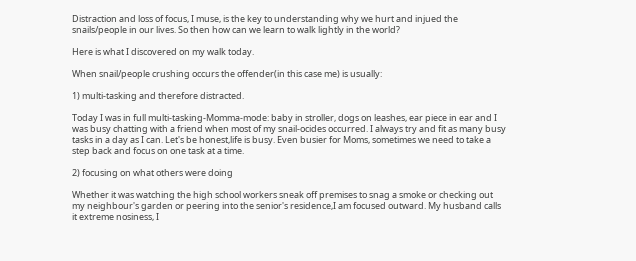Distraction and loss of focus, I muse, is the key to understanding why we hurt and injued the snails/people in our lives. So then how can we learn to walk lightly in the world?

Here is what I discovered on my walk today.

When snail/people crushing occurs the offender(in this case me) is usually:

1) multi-tasking and therefore distracted.

Today I was in full multi-tasking-Momma-mode: baby in stroller, dogs on leashes, ear piece in ear and I was busy chatting with a friend when most of my snail-ocides occurred. I always try and fit as many busy tasks in a day as I can. Let's be honest,life is busy. Even busier for Moms, sometimes we need to take a step back and focus on one task at a time.

2) focusing on what others were doing

Whether it was watching the high school workers sneak off premises to snag a smoke or checking out my neighbour's garden or peering into the senior's residence,I am focused outward. My husband calls it extreme nosiness, I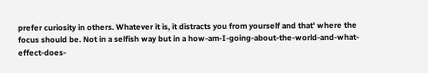prefer curiosity in others. Whatever it is, it distracts you from yourself and that' where the focus should be. Not in a selfish way but in a how-am-I-going-about-the-world-and-what-effect-does-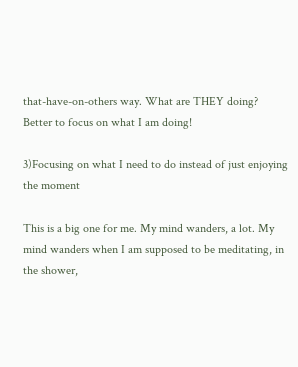that-have-on-others way. What are THEY doing? Better to focus on what I am doing!

3)Focusing on what I need to do instead of just enjoying the moment

This is a big one for me. My mind wanders, a lot. My mind wanders when I am supposed to be meditating, in the shower,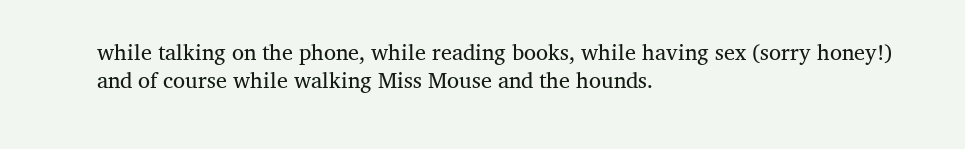while talking on the phone, while reading books, while having sex (sorry honey!) and of course while walking Miss Mouse and the hounds.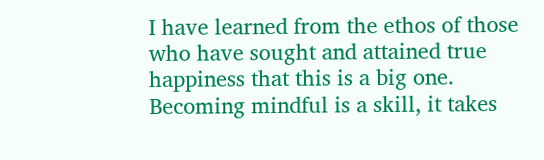I have learned from the ethos of those who have sought and attained true happiness that this is a big one. Becoming mindful is a skill, it takes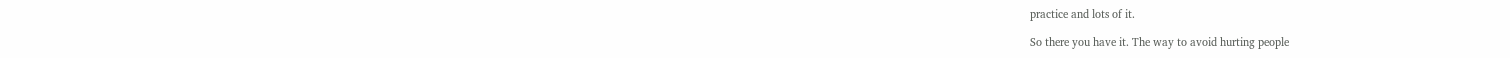practice and lots of it.

So there you have it. The way to avoid hurting people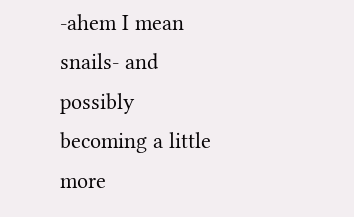-ahem I mean snails- and possibly becoming a little more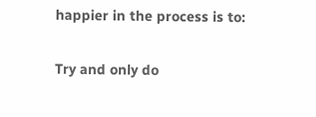happier in the process is to:

Try and only do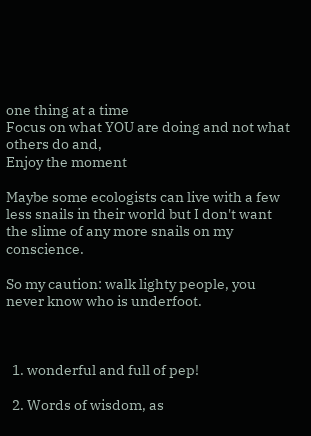one thing at a time
Focus on what YOU are doing and not what others do and,
Enjoy the moment

Maybe some ecologists can live with a few less snails in their world but I don't want the slime of any more snails on my conscience.

So my caution: walk lighty people, you never know who is underfoot.



  1. wonderful and full of pep!

  2. Words of wisdom, as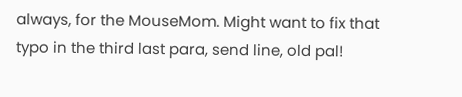always, for the MouseMom. Might want to fix that typo in the third last para, send line, old pal!